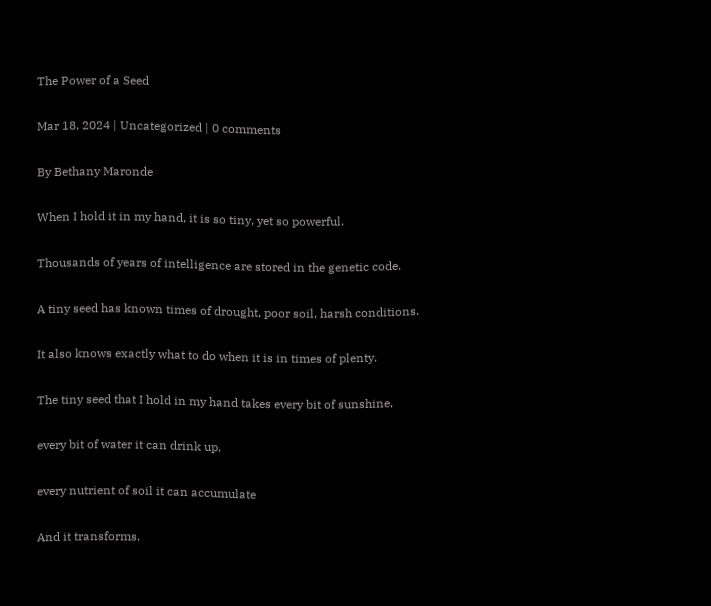The Power of a Seed

Mar 18, 2024 | Uncategorized | 0 comments

By Bethany Maronde

When I hold it in my hand, it is so tiny, yet so powerful.

Thousands of years of intelligence are stored in the genetic code.

A tiny seed has known times of drought, poor soil, harsh conditions.

It also knows exactly what to do when it is in times of plenty.

The tiny seed that I hold in my hand takes every bit of sunshine,

every bit of water it can drink up,

every nutrient of soil it can accumulate

And it transforms.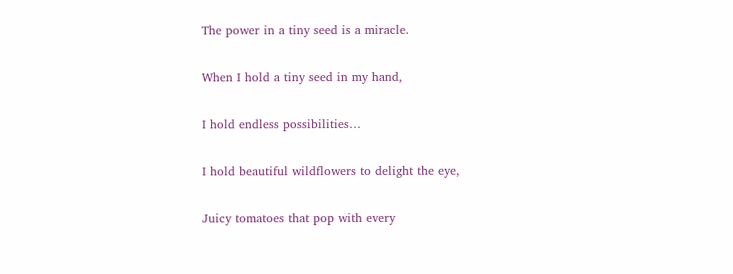The power in a tiny seed is a miracle.

When I hold a tiny seed in my hand,

I hold endless possibilities…

I hold beautiful wildflowers to delight the eye,

Juicy tomatoes that pop with every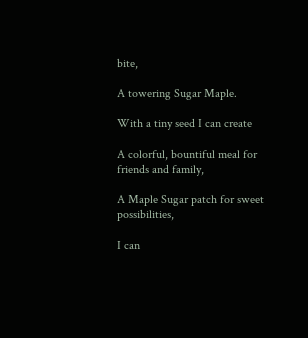bite,

A towering Sugar Maple.

With a tiny seed I can create

A colorful, bountiful meal for friends and family,

A Maple Sugar patch for sweet possibilities,

I can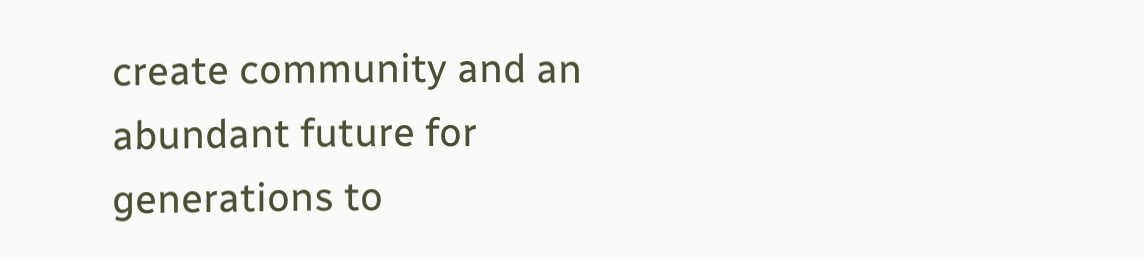create community and an abundant future for generations to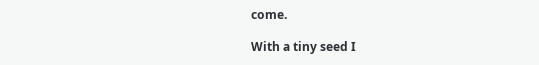come.

With a tiny seed I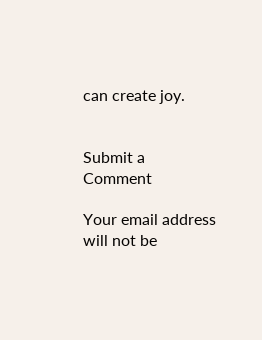can create joy.


Submit a Comment

Your email address will not be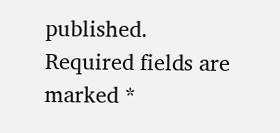published. Required fields are marked *